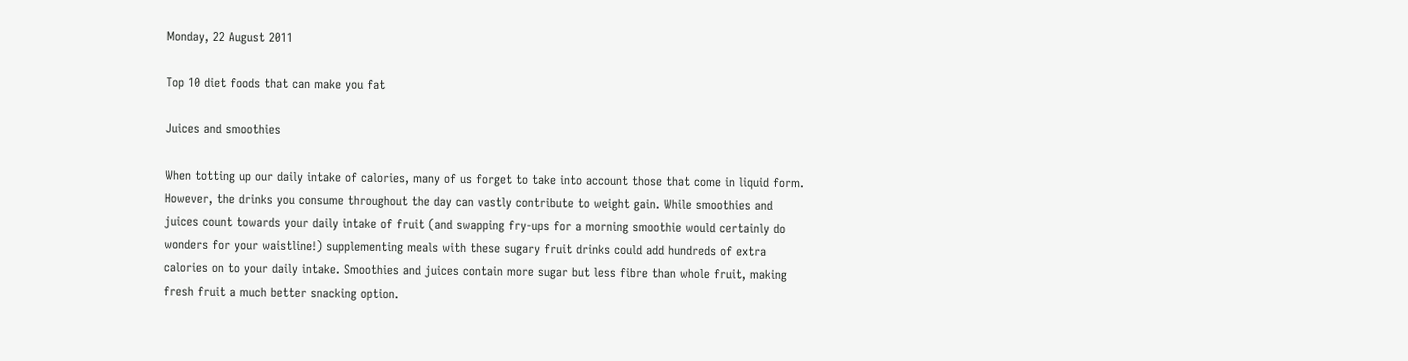Monday, 22 August 2011

Top 10 diet foods that can make you fat

Juices and smoothies

When totting up our daily intake of calories, many of us forget to take into account those that come in liquid form. However, the drinks you consume throughout the day can vastly contribute to weight gain. While smoothies and juices count towards your daily intake of fruit (and swapping fry-ups for a morning smoothie would certainly do wonders for your waistline!) supplementing meals with these sugary fruit drinks could add hundreds of extra calories on to your daily intake. Smoothies and juices contain more sugar but less fibre than whole fruit, making fresh fruit a much better snacking option.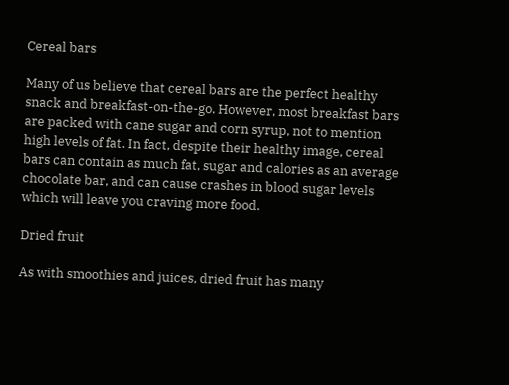Cereal bars

Many of us believe that cereal bars are the perfect healthy snack and breakfast-on-the-go. However, most breakfast bars are packed with cane sugar and corn syrup, not to mention high levels of fat. In fact, despite their healthy image, cereal bars can contain as much fat, sugar and calories as an average chocolate bar, and can cause crashes in blood sugar levels which will leave you craving more food.

Dried fruit

As with smoothies and juices, dried fruit has many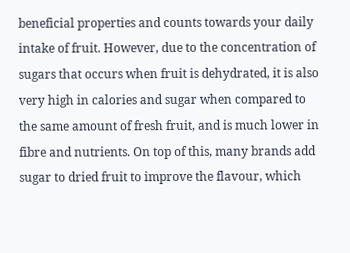beneficial properties and counts towards your daily intake of fruit. However, due to the concentration of sugars that occurs when fruit is dehydrated, it is also very high in calories and sugar when compared to the same amount of fresh fruit, and is much lower in fibre and nutrients. On top of this, many brands add sugar to dried fruit to improve the flavour, which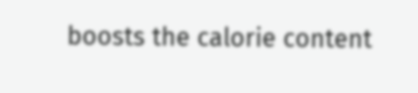boosts the calorie content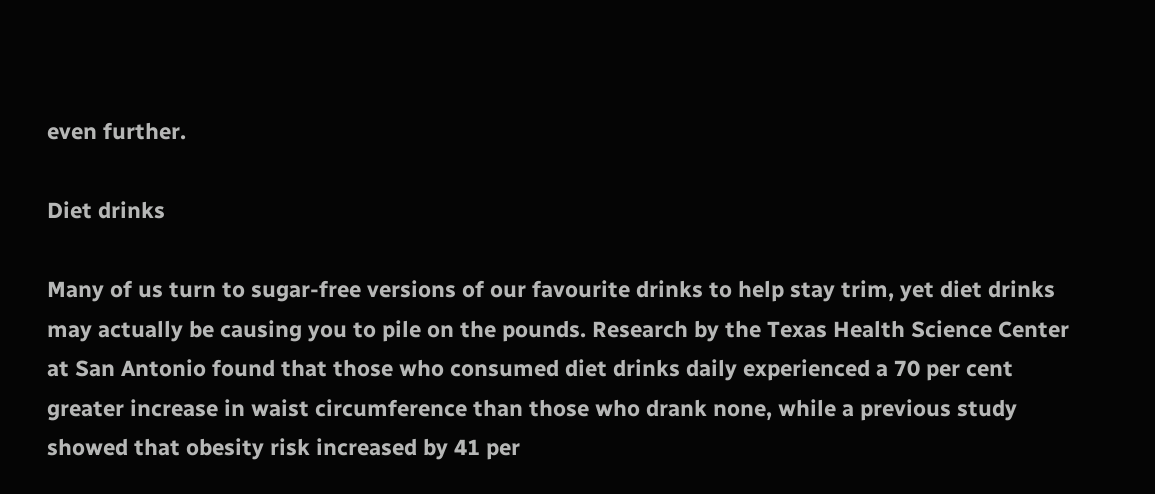even further.

Diet drinks

Many of us turn to sugar-free versions of our favourite drinks to help stay trim, yet diet drinks may actually be causing you to pile on the pounds. Research by the Texas Health Science Center at San Antonio found that those who consumed diet drinks daily experienced a 70 per cent greater increase in waist circumference than those who drank none, while a previous study showed that obesity risk increased by 41 per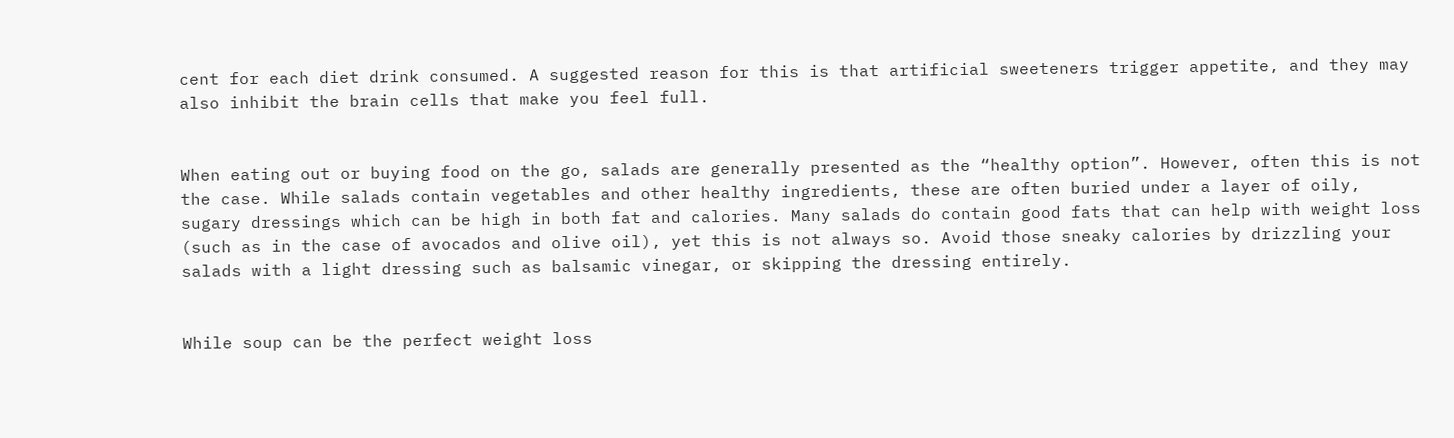cent for each diet drink consumed. A suggested reason for this is that artificial sweeteners trigger appetite, and they may also inhibit the brain cells that make you feel full.


When eating out or buying food on the go, salads are generally presented as the “healthy option”. However, often this is not the case. While salads contain vegetables and other healthy ingredients, these are often buried under a layer of oily, sugary dressings which can be high in both fat and calories. Many salads do contain good fats that can help with weight loss (such as in the case of avocados and olive oil), yet this is not always so. Avoid those sneaky calories by drizzling your salads with a light dressing such as balsamic vinegar, or skipping the dressing entirely.


While soup can be the perfect weight loss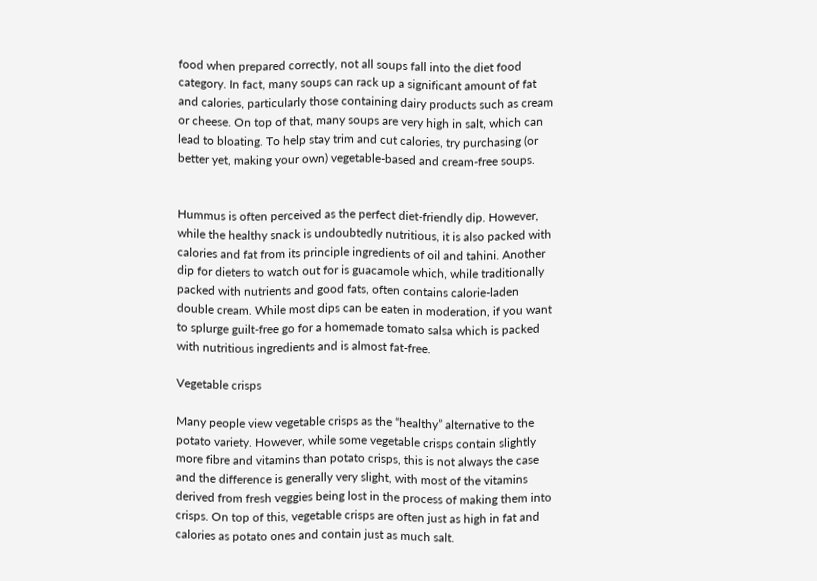food when prepared correctly, not all soups fall into the diet food category. In fact, many soups can rack up a significant amount of fat and calories, particularly those containing dairy products such as cream or cheese. On top of that, many soups are very high in salt, which can lead to bloating. To help stay trim and cut calories, try purchasing (or better yet, making your own) vegetable-based and cream-free soups.


Hummus is often perceived as the perfect diet-friendly dip. However, while the healthy snack is undoubtedly nutritious, it is also packed with calories and fat from its principle ingredients of oil and tahini. Another dip for dieters to watch out for is guacamole which, while traditionally packed with nutrients and good fats, often contains calorie-laden double cream. While most dips can be eaten in moderation, if you want to splurge guilt-free go for a homemade tomato salsa which is packed with nutritious ingredients and is almost fat-free.

Vegetable crisps

Many people view vegetable crisps as the “healthy” alternative to the potato variety. However, while some vegetable crisps contain slightly more fibre and vitamins than potato crisps, this is not always the case and the difference is generally very slight, with most of the vitamins derived from fresh veggies being lost in the process of making them into crisps. On top of this, vegetable crisps are often just as high in fat and calories as potato ones and contain just as much salt.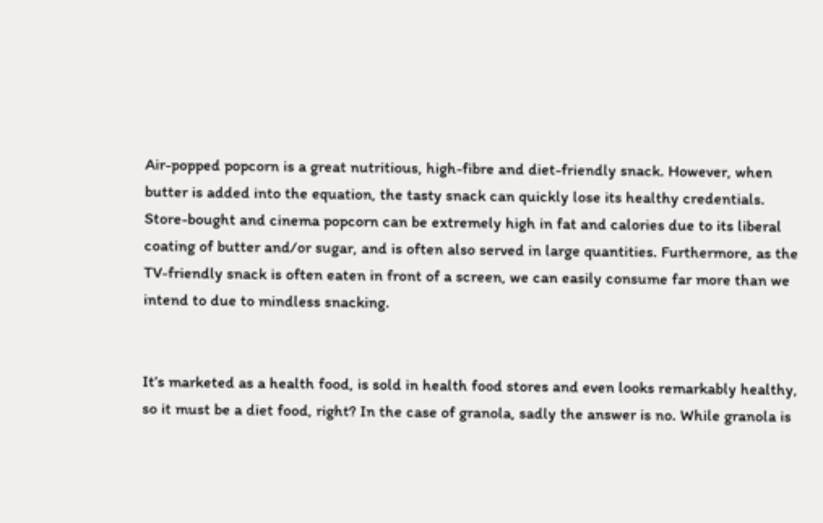Air-popped popcorn is a great nutritious, high-fibre and diet-friendly snack. However, when butter is added into the equation, the tasty snack can quickly lose its healthy credentials. Store-bought and cinema popcorn can be extremely high in fat and calories due to its liberal coating of butter and/or sugar, and is often also served in large quantities. Furthermore, as the TV-friendly snack is often eaten in front of a screen, we can easily consume far more than we intend to due to mindless snacking.


It’s marketed as a health food, is sold in health food stores and even looks remarkably healthy, so it must be a diet food, right? In the case of granola, sadly the answer is no. While granola is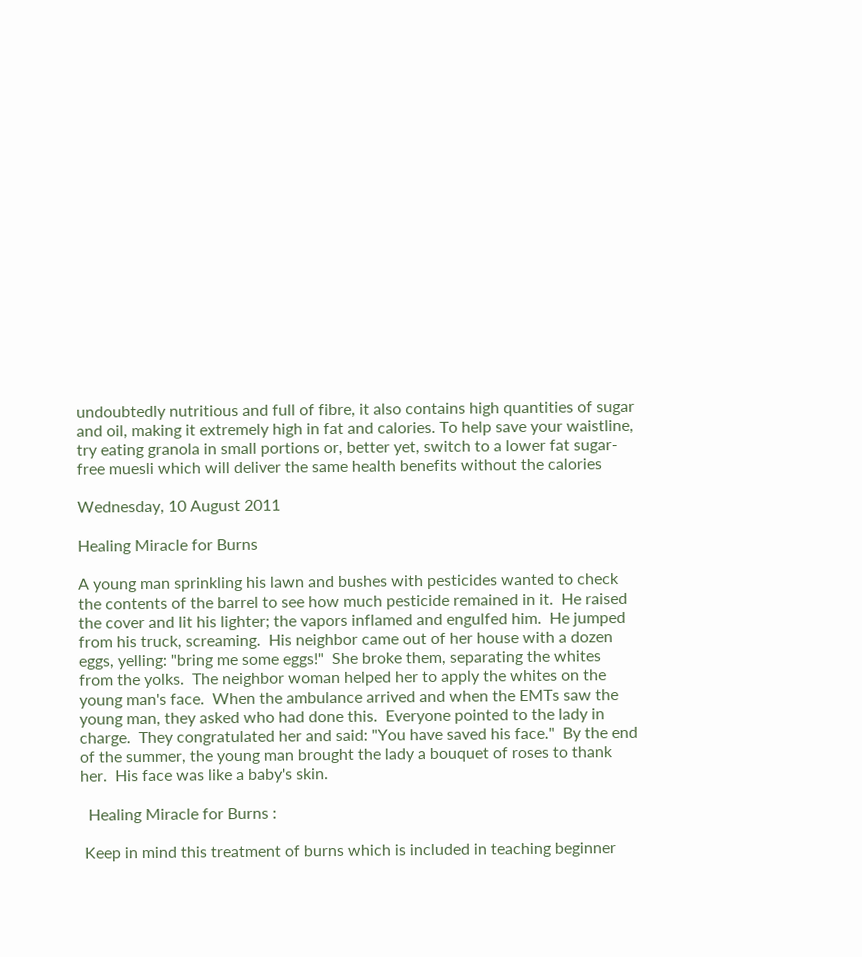undoubtedly nutritious and full of fibre, it also contains high quantities of sugar and oil, making it extremely high in fat and calories. To help save your waistline, try eating granola in small portions or, better yet, switch to a lower fat sugar-free muesli which will deliver the same health benefits without the calories

Wednesday, 10 August 2011

Healing Miracle for Burns

A young man sprinkling his lawn and bushes with pesticides wanted to check the contents of the barrel to see how much pesticide remained in it.  He raised the cover and lit his lighter; the vapors inflamed and engulfed him.  He jumped from his truck, screaming.  His neighbor came out of her house with a dozen eggs, yelling: "bring me some eggs!"  She broke them, separating the whites from the yolks.  The neighbor woman helped her to apply the whites on the young man's face.  When the ambulance arrived and when the EMTs saw the young man, they asked who had done this.  Everyone pointed to the lady in charge.  They congratulated her and said: "You have saved his face."  By the end of the summer, the young man brought the lady a bouquet of roses to thank her.  His face was like a baby's skin.

  Healing Miracle for Burns :

 Keep in mind this treatment of burns which is included in teaching beginner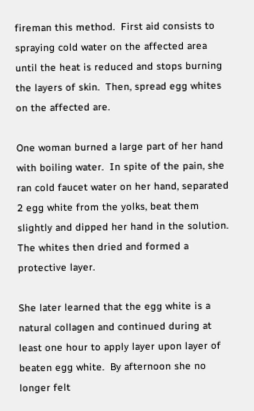fireman this method.  First aid consists to spraying cold water on the affected area until the heat is reduced and stops burning the layers of skin.  Then, spread egg whites on the affected are.

One woman burned a large part of her hand with boiling water.  In spite of the pain, she ran cold faucet water on her hand, separated 2 egg white from the yolks, beat them slightly and dipped her hand in the solution.  The whites then dried and formed a protective layer.

She later learned that the egg white is a natural collagen and continued during at least one hour to apply layer upon layer of beaten egg white.  By afternoon she no longer felt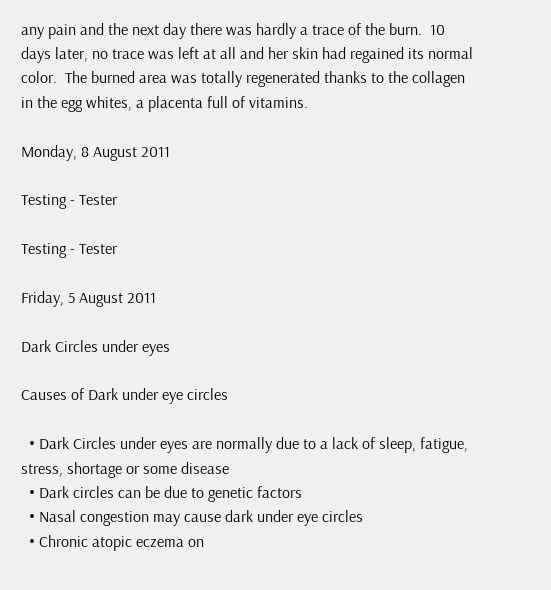any pain and the next day there was hardly a trace of the burn.  10 days later, no trace was left at all and her skin had regained its normal color.  The burned area was totally regenerated thanks to the collagen in the egg whites, a placenta full of vitamins.

Monday, 8 August 2011

Testing - Tester

Testing - Tester

Friday, 5 August 2011

Dark Circles under eyes

Causes of Dark under eye circles

  • Dark Circles under eyes are normally due to a lack of sleep, fatigue, stress, shortage or some disease
  • Dark circles can be due to genetic factors
  • Nasal congestion may cause dark under eye circles
  • Chronic atopic eczema on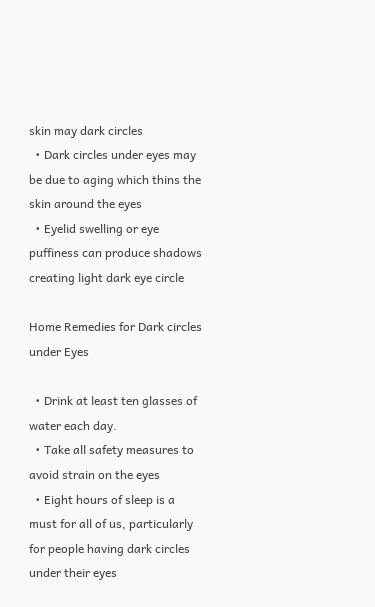skin may dark circles
  • Dark circles under eyes may be due to aging which thins the skin around the eyes
  • Eyelid swelling or eye puffiness can produce shadows creating light dark eye circle

Home Remedies for Dark circles under Eyes

  • Drink at least ten glasses of water each day.
  • Take all safety measures to avoid strain on the eyes
  • Eight hours of sleep is a must for all of us, particularly for people having dark circles under their eyes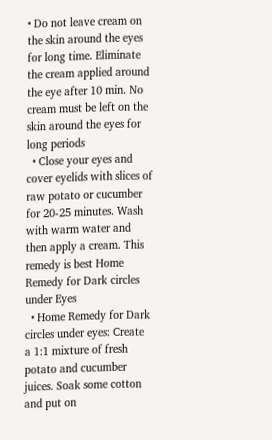• Do not leave cream on the skin around the eyes for long time. Eliminate the cream applied around the eye after 10 min. No cream must be left on the skin around the eyes for long periods
  • Close your eyes and cover eyelids with slices of raw potato or cucumber for 20-25 minutes. Wash with warm water and then apply a cream. This remedy is best Home Remedy for Dark circles under Eyes
  • Home Remedy for Dark circles under eyes: Create a 1:1 mixture of fresh potato and cucumber juices. Soak some cotton and put on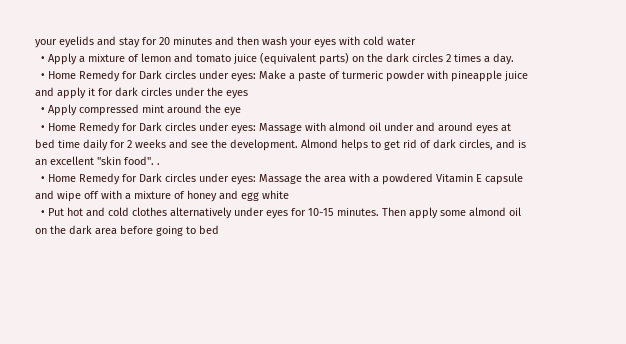your eyelids and stay for 20 minutes and then wash your eyes with cold water
  • Apply a mixture of lemon and tomato juice (equivalent parts) on the dark circles 2 times a day.
  • Home Remedy for Dark circles under eyes: Make a paste of turmeric powder with pineapple juice and apply it for dark circles under the eyes
  • Apply compressed mint around the eye
  • Home Remedy for Dark circles under eyes: Massage with almond oil under and around eyes at bed time daily for 2 weeks and see the development. Almond helps to get rid of dark circles, and is an excellent "skin food". .
  • Home Remedy for Dark circles under eyes: Massage the area with a powdered Vitamin E capsule and wipe off with a mixture of honey and egg white
  • Put hot and cold clothes alternatively under eyes for 10-15 minutes. Then apply some almond oil on the dark area before going to bed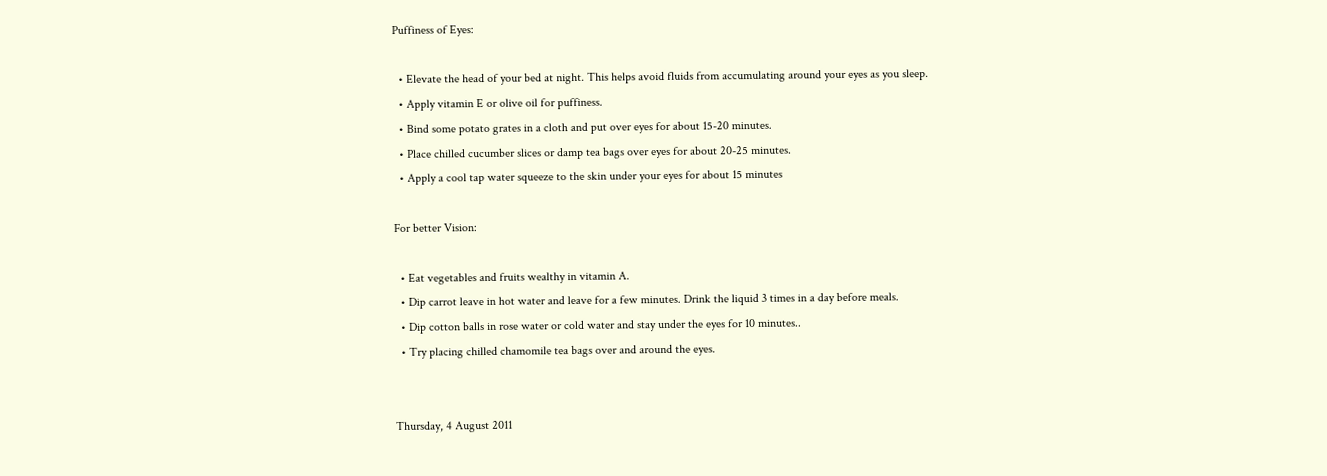Puffiness of Eyes:

  • Elevate the head of your bed at night. This helps avoid fluids from accumulating around your eyes as you sleep.
  • Apply vitamin E or olive oil for puffiness.
  • Bind some potato grates in a cloth and put over eyes for about 15-20 minutes.
  • Place chilled cucumber slices or damp tea bags over eyes for about 20-25 minutes.
  • Apply a cool tap water squeeze to the skin under your eyes for about 15 minutes

For better Vision:

  • Eat vegetables and fruits wealthy in vitamin A.
  • Dip carrot leave in hot water and leave for a few minutes. Drink the liquid 3 times in a day before meals.
  • Dip cotton balls in rose water or cold water and stay under the eyes for 10 minutes..
  • Try placing chilled chamomile tea bags over and around the eyes.


Thursday, 4 August 2011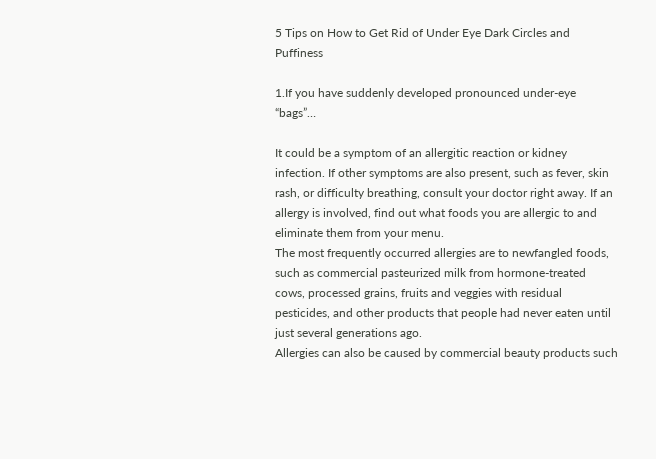5 Tips on How to Get Rid of Under Eye Dark Circles and Puffiness

1.If you have suddenly developed pronounced under-eye “bags”…

It could be a symptom of an allergitic reaction or kidney infection. If other symptoms are also present, such as fever, skin rash, or difficulty breathing, consult your doctor right away. If an allergy is involved, find out what foods you are allergic to and eliminate them from your menu.
The most frequently occurred allergies are to newfangled foods, such as commercial pasteurized milk from hormone-treated cows, processed grains, fruits and veggies with residual pesticides, and other products that people had never eaten until just several generations ago.
Allergies can also be caused by commercial beauty products such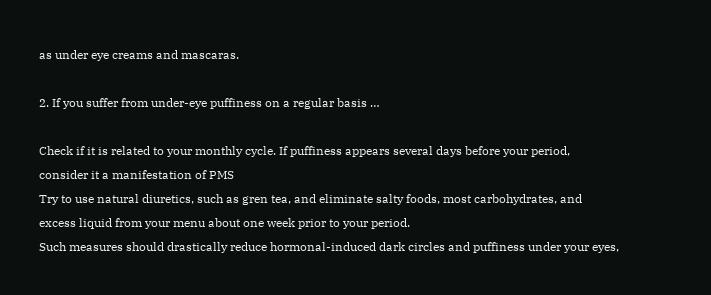as under eye creams and mascaras.

2. If you suffer from under-eye puffiness on a regular basis …

Check if it is related to your monthly cycle. If puffiness appears several days before your period, consider it a manifestation of PMS
Try to use natural diuretics, such as gren tea, and eliminate salty foods, most carbohydrates, and excess liquid from your menu about one week prior to your period.
Such measures should drastically reduce hormonal-induced dark circles and puffiness under your eyes,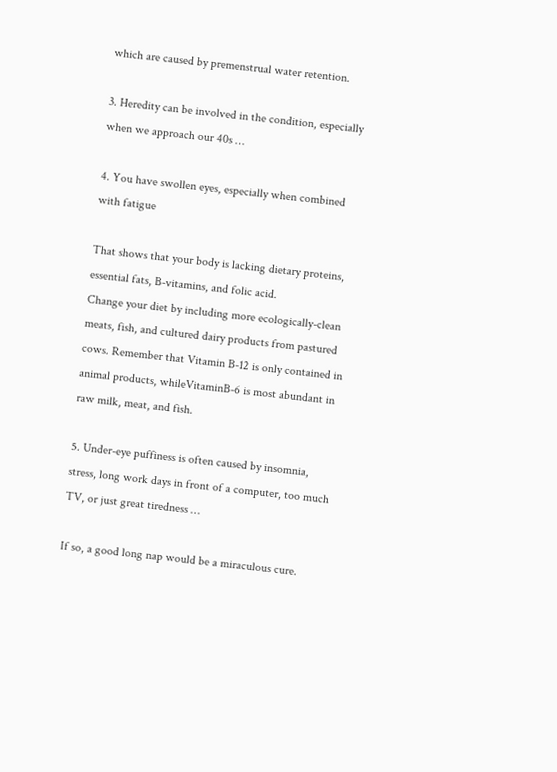which are caused by premenstrual water retention.

3. Heredity can be involved in the condition, especially when we approach our 40s …

4. You have swollen eyes, especially when combined with fatigue

That shows that your body is lacking dietary proteins, essential fats, B-vitamins, and folic acid.
Change your diet by including more ecologically-clean meats, fish, and cultured dairy products from pastured cows. Remember that Vitamin B-12 is only contained in animal products, whileVitaminB-6 is most abundant in raw milk, meat, and fish.

5. Under-eye puffiness is often caused by insomnia, stress, long work days in front of a computer, too much TV, or just great tiredness …

If so, a good long nap would be a miraculous cure.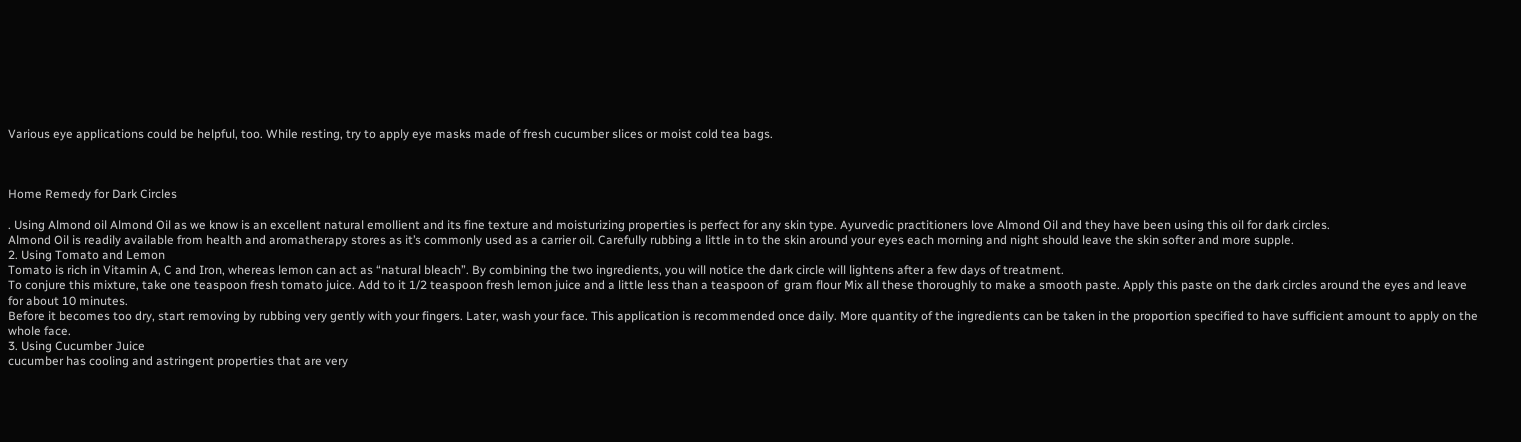Various eye applications could be helpful, too. While resting, try to apply eye masks made of fresh cucumber slices or moist cold tea bags.



Home Remedy for Dark Circles

. Using Almond oil Almond Oil as we know is an excellent natural emollient and its fine texture and moisturizing properties is perfect for any skin type. Ayurvedic practitioners love Almond Oil and they have been using this oil for dark circles.
Almond Oil is readily available from health and aromatherapy stores as it’s commonly used as a carrier oil. Carefully rubbing a little in to the skin around your eyes each morning and night should leave the skin softer and more supple.
2. Using Tomato and Lemon
Tomato is rich in Vitamin A, C and Iron, whereas lemon can act as “natural bleach”. By combining the two ingredients, you will notice the dark circle will lightens after a few days of treatment.
To conjure this mixture, take one teaspoon fresh tomato juice. Add to it 1/2 teaspoon fresh lemon juice and a little less than a teaspoon of  gram flour Mix all these thoroughly to make a smooth paste. Apply this paste on the dark circles around the eyes and leave for about 10 minutes.
Before it becomes too dry, start removing by rubbing very gently with your fingers. Later, wash your face. This application is recommended once daily. More quantity of the ingredients can be taken in the proportion specified to have sufficient amount to apply on the whole face.
3. Using Cucumber Juice
cucumber has cooling and astringent properties that are very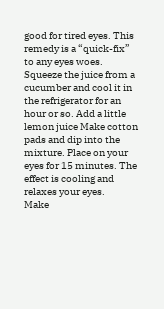good for tired eyes. This remedy is a “quick-fix” to any eyes woes.
Squeeze the juice from a cucumber and cool it in the refrigerator for an hour or so. Add a little lemon juice Make cotton pads and dip into the mixture. Place on your eyes for 15 minutes. The effect is cooling and relaxes your eyes.
Make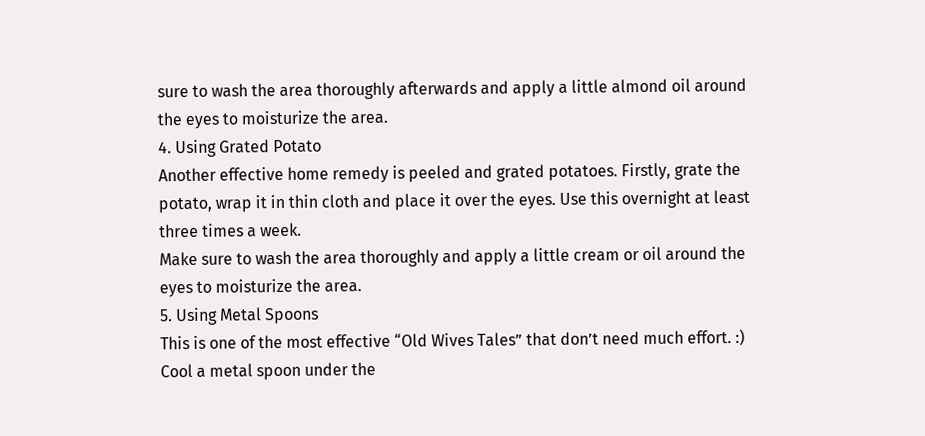sure to wash the area thoroughly afterwards and apply a little almond oil around the eyes to moisturize the area.
4. Using Grated Potato
Another effective home remedy is peeled and grated potatoes. Firstly, grate the potato, wrap it in thin cloth and place it over the eyes. Use this overnight at least three times a week.
Make sure to wash the area thoroughly and apply a little cream or oil around the eyes to moisturize the area.
5. Using Metal Spoons
This is one of the most effective “Old Wives Tales” that don’t need much effort. :)
Cool a metal spoon under the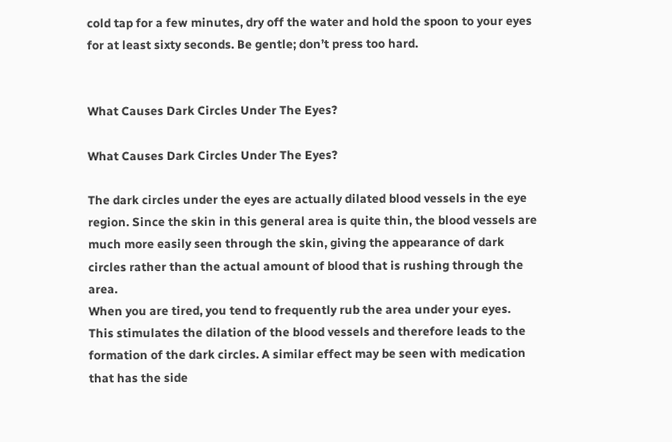cold tap for a few minutes, dry off the water and hold the spoon to your eyes for at least sixty seconds. Be gentle; don’t press too hard.


What Causes Dark Circles Under The Eyes?

What Causes Dark Circles Under The Eyes?

The dark circles under the eyes are actually dilated blood vessels in the eye region. Since the skin in this general area is quite thin, the blood vessels are much more easily seen through the skin, giving the appearance of dark circles rather than the actual amount of blood that is rushing through the area.
When you are tired, you tend to frequently rub the area under your eyes. This stimulates the dilation of the blood vessels and therefore leads to the formation of the dark circles. A similar effect may be seen with medication that has the side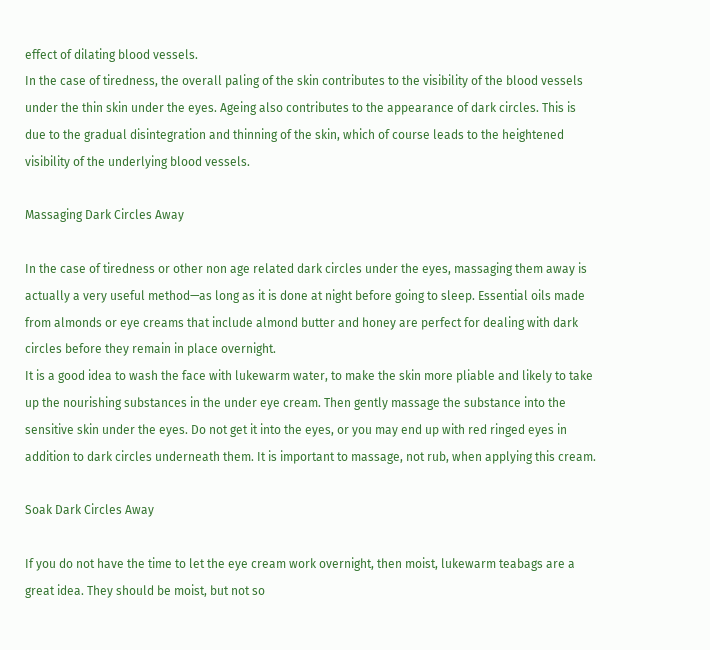effect of dilating blood vessels.
In the case of tiredness, the overall paling of the skin contributes to the visibility of the blood vessels under the thin skin under the eyes. Ageing also contributes to the appearance of dark circles. This is due to the gradual disintegration and thinning of the skin, which of course leads to the heightened visibility of the underlying blood vessels.

Massaging Dark Circles Away

In the case of tiredness or other non age related dark circles under the eyes, massaging them away is actually a very useful method—as long as it is done at night before going to sleep. Essential oils made from almonds or eye creams that include almond butter and honey are perfect for dealing with dark circles before they remain in place overnight.
It is a good idea to wash the face with lukewarm water, to make the skin more pliable and likely to take up the nourishing substances in the under eye cream. Then gently massage the substance into the sensitive skin under the eyes. Do not get it into the eyes, or you may end up with red ringed eyes in addition to dark circles underneath them. It is important to massage, not rub, when applying this cream.

Soak Dark Circles Away

If you do not have the time to let the eye cream work overnight, then moist, lukewarm teabags are a great idea. They should be moist, but not so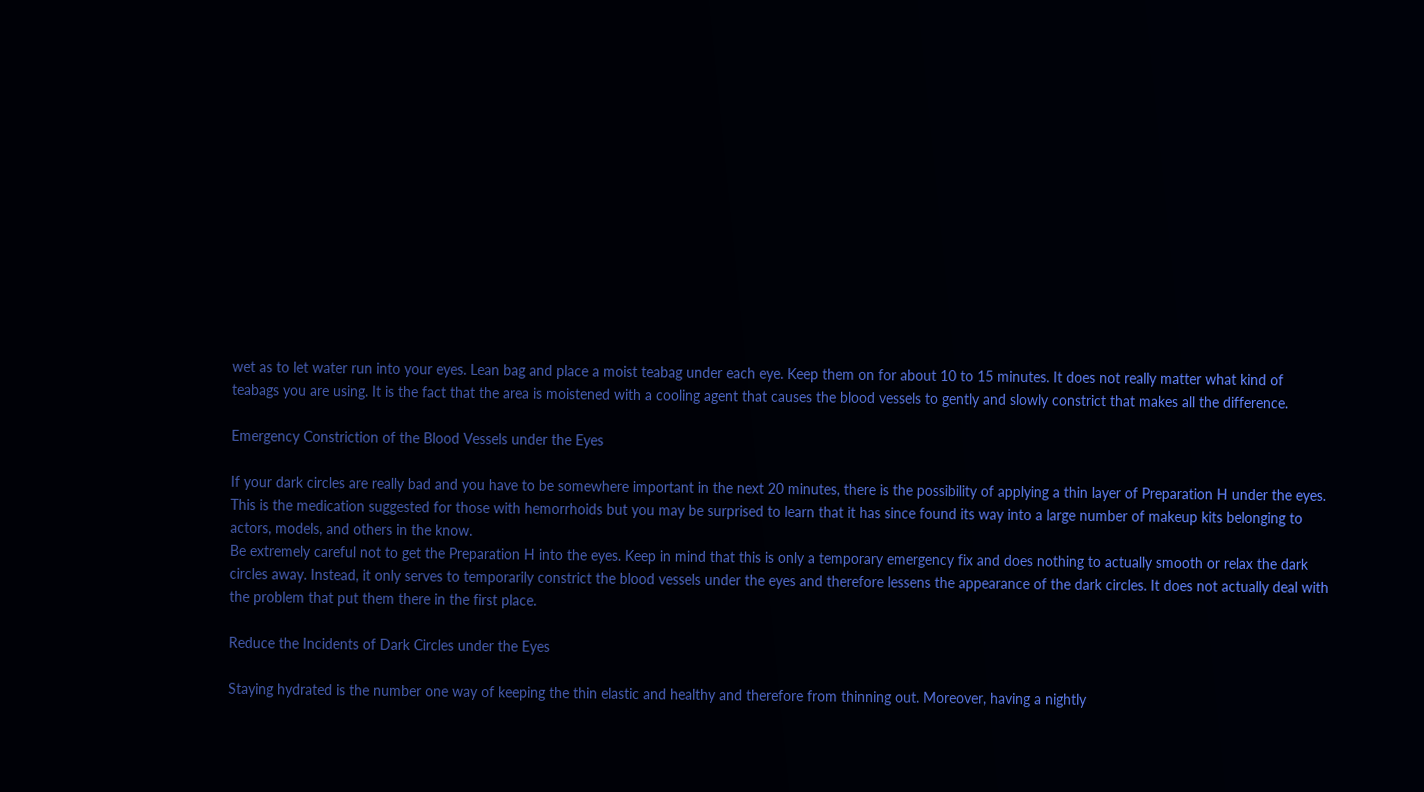wet as to let water run into your eyes. Lean bag and place a moist teabag under each eye. Keep them on for about 10 to 15 minutes. It does not really matter what kind of teabags you are using. It is the fact that the area is moistened with a cooling agent that causes the blood vessels to gently and slowly constrict that makes all the difference.

Emergency Constriction of the Blood Vessels under the Eyes

If your dark circles are really bad and you have to be somewhere important in the next 20 minutes, there is the possibility of applying a thin layer of Preparation H under the eyes. This is the medication suggested for those with hemorrhoids but you may be surprised to learn that it has since found its way into a large number of makeup kits belonging to actors, models, and others in the know.
Be extremely careful not to get the Preparation H into the eyes. Keep in mind that this is only a temporary emergency fix and does nothing to actually smooth or relax the dark circles away. Instead, it only serves to temporarily constrict the blood vessels under the eyes and therefore lessens the appearance of the dark circles. It does not actually deal with the problem that put them there in the first place.

Reduce the Incidents of Dark Circles under the Eyes

Staying hydrated is the number one way of keeping the thin elastic and healthy and therefore from thinning out. Moreover, having a nightly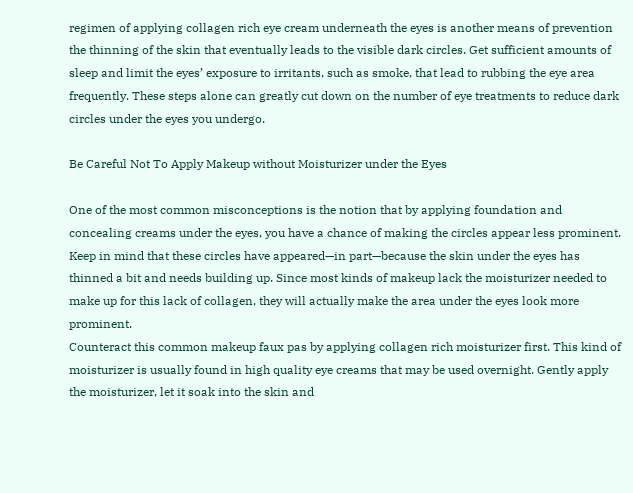regimen of applying collagen rich eye cream underneath the eyes is another means of prevention the thinning of the skin that eventually leads to the visible dark circles. Get sufficient amounts of sleep and limit the eyes’ exposure to irritants, such as smoke, that lead to rubbing the eye area frequently. These steps alone can greatly cut down on the number of eye treatments to reduce dark circles under the eyes you undergo.

Be Careful Not To Apply Makeup without Moisturizer under the Eyes

One of the most common misconceptions is the notion that by applying foundation and concealing creams under the eyes, you have a chance of making the circles appear less prominent. Keep in mind that these circles have appeared—in part—because the skin under the eyes has thinned a bit and needs building up. Since most kinds of makeup lack the moisturizer needed to make up for this lack of collagen, they will actually make the area under the eyes look more prominent.
Counteract this common makeup faux pas by applying collagen rich moisturizer first. This kind of moisturizer is usually found in high quality eye creams that may be used overnight. Gently apply the moisturizer, let it soak into the skin and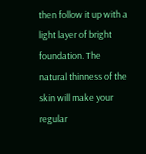then follow it up with a light layer of bright foundation. The natural thinness of the skin will make your regular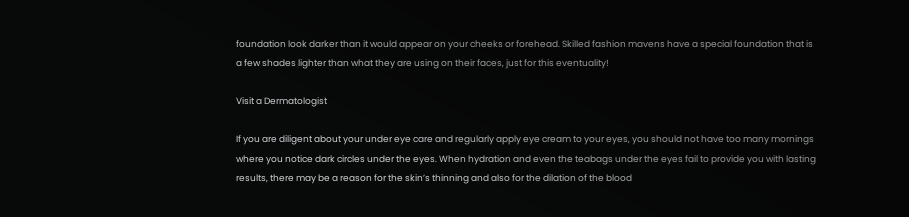foundation look darker than it would appear on your cheeks or forehead. Skilled fashion mavens have a special foundation that is a few shades lighter than what they are using on their faces, just for this eventuality!

Visit a Dermatologist

If you are diligent about your under eye care and regularly apply eye cream to your eyes, you should not have too many mornings where you notice dark circles under the eyes. When hydration and even the teabags under the eyes fail to provide you with lasting results, there may be a reason for the skin’s thinning and also for the dilation of the blood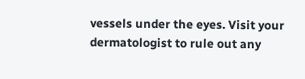vessels under the eyes. Visit your dermatologist to rule out any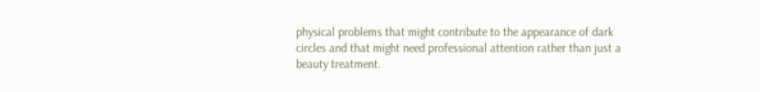physical problems that might contribute to the appearance of dark circles and that might need professional attention rather than just a beauty treatment.